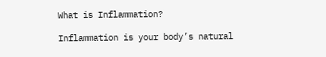What is Inflammation?

Inflammation is your body’s natural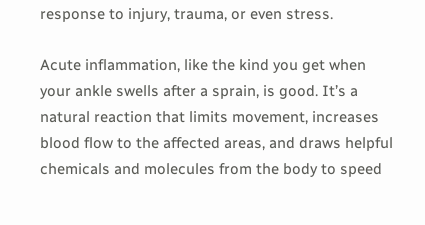response to injury, trauma, or even stress.

Acute inflammation, like the kind you get when your ankle swells after a sprain, is good. It’s a natural reaction that limits movement, increases blood flow to the affected areas, and draws helpful chemicals and molecules from the body to speed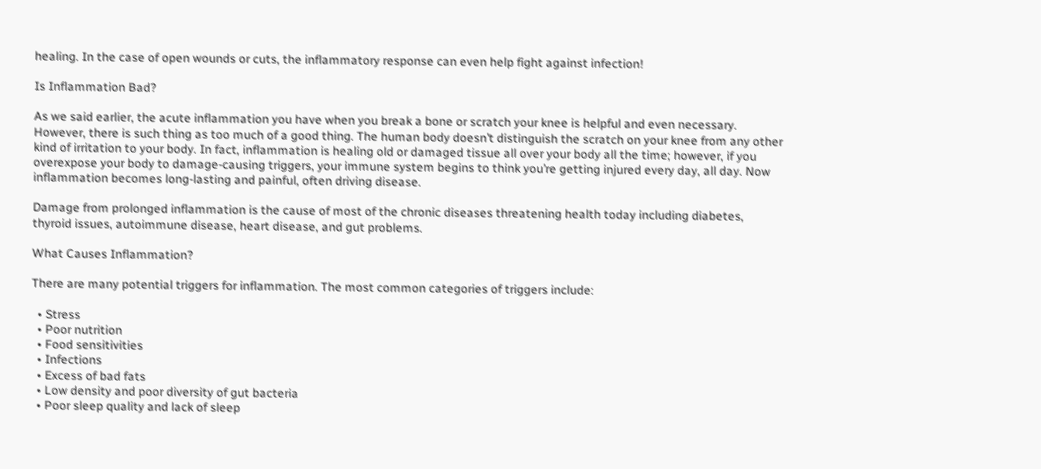healing. In the case of open wounds or cuts, the inflammatory response can even help fight against infection!

Is Inflammation Bad?

As we said earlier, the acute inflammation you have when you break a bone or scratch your knee is helpful and even necessary. However, there is such thing as too much of a good thing. The human body doesn’t distinguish the scratch on your knee from any other kind of irritation to your body. In fact, inflammation is healing old or damaged tissue all over your body all the time; however, if you overexpose your body to damage-causing triggers, your immune system begins to think you’re getting injured every day, all day. Now inflammation becomes long-lasting and painful, often driving disease.

Damage from prolonged inflammation is the cause of most of the chronic diseases threatening health today including diabetes, thyroid issues, autoimmune disease, heart disease, and gut problems.

What Causes Inflammation?

There are many potential triggers for inflammation. The most common categories of triggers include:

  • Stress
  • Poor nutrition
  • Food sensitivities
  • Infections
  • Excess of bad fats
  • Low density and poor diversity of gut bacteria
  • Poor sleep quality and lack of sleep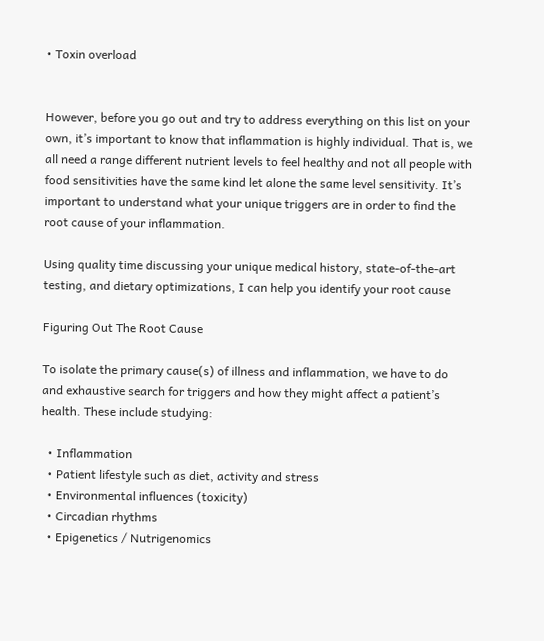• Toxin overload


However, before you go out and try to address everything on this list on your own, it’s important to know that inflammation is highly individual. That is, we all need a range different nutrient levels to feel healthy and not all people with food sensitivities have the same kind let alone the same level sensitivity. It’s important to understand what your unique triggers are in order to find the root cause of your inflammation.

Using quality time discussing your unique medical history, state-of-the-art testing, and dietary optimizations, I can help you identify your root cause

Figuring Out The Root Cause

To isolate the primary cause(s) of illness and inflammation, we have to do and exhaustive search for triggers and how they might affect a patient’s health. These include studying:

  • Inflammation
  • Patient lifestyle such as diet, activity and stress
  • Environmental influences (toxicity)
  • Circadian rhythms
  • Epigenetics / Nutrigenomics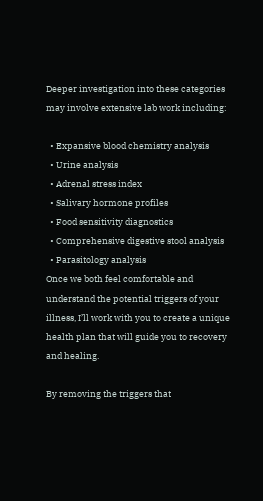Deeper investigation into these categories may involve extensive lab work including:

  • Expansive blood chemistry analysis
  • Urine analysis
  • Adrenal stress index
  • Salivary hormone profiles
  • Food sensitivity diagnostics
  • Comprehensive digestive stool analysis
  • Parasitology analysis
Once we both feel comfortable and understand the potential triggers of your illness, I’ll work with you to create a unique health plan that will guide you to recovery and healing.

By removing the triggers that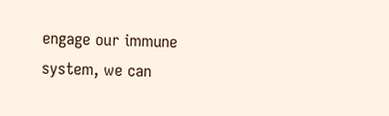engage our immune system, we can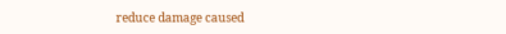reduce damage caused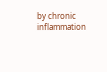by chronic inflammation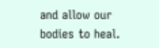and allow our bodies to heal.